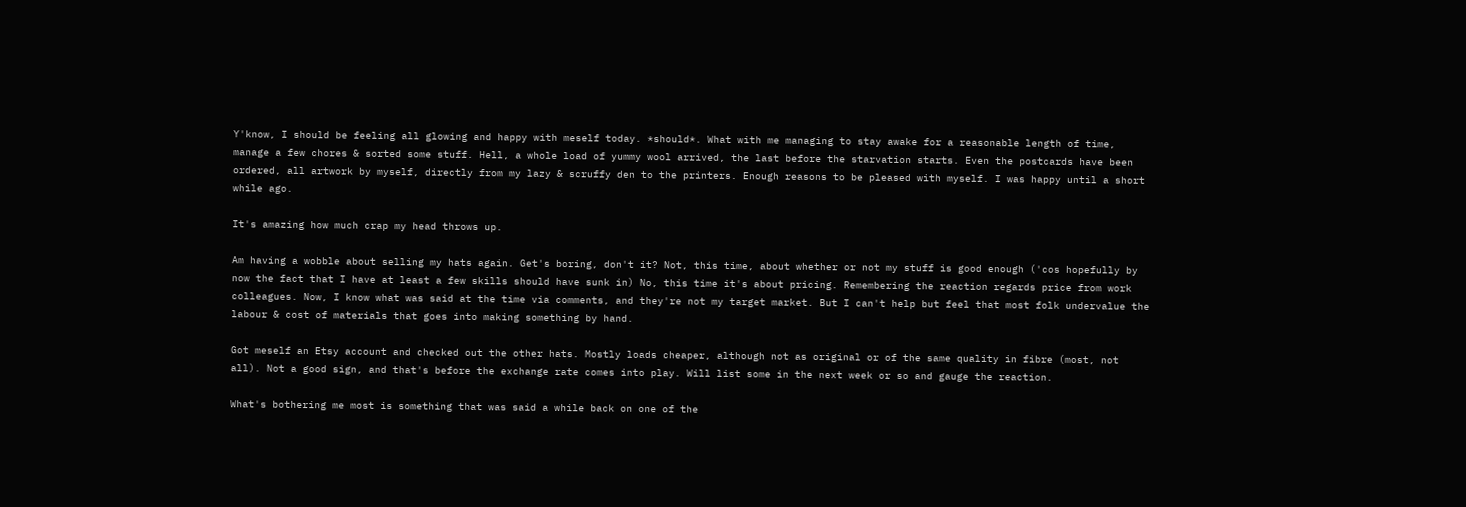Y'know, I should be feeling all glowing and happy with meself today. *should*. What with me managing to stay awake for a reasonable length of time, manage a few chores & sorted some stuff. Hell, a whole load of yummy wool arrived, the last before the starvation starts. Even the postcards have been ordered, all artwork by myself, directly from my lazy & scruffy den to the printers. Enough reasons to be pleased with myself. I was happy until a short while ago.

It's amazing how much crap my head throws up.

Am having a wobble about selling my hats again. Get's boring, don't it? Not, this time, about whether or not my stuff is good enough ('cos hopefully by now the fact that I have at least a few skills should have sunk in) No, this time it's about pricing. Remembering the reaction regards price from work colleagues. Now, I know what was said at the time via comments, and they're not my target market. But I can't help but feel that most folk undervalue the labour & cost of materials that goes into making something by hand.

Got meself an Etsy account and checked out the other hats. Mostly loads cheaper, although not as original or of the same quality in fibre (most, not all). Not a good sign, and that's before the exchange rate comes into play. Will list some in the next week or so and gauge the reaction.

What's bothering me most is something that was said a while back on one of the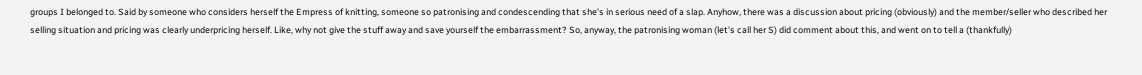groups I belonged to. Said by someone who considers herself the Empress of knitting, someone so patronising and condescending that she's in serious need of a slap. Anyhow, there was a discussion about pricing (obviously) and the member/seller who described her selling situation and pricing was clearly underpricing herself. Like, why not give the stuff away and save yourself the embarrassment? So, anyway, the patronising woman (let's call her S) did comment about this, and went on to tell a (thankfully)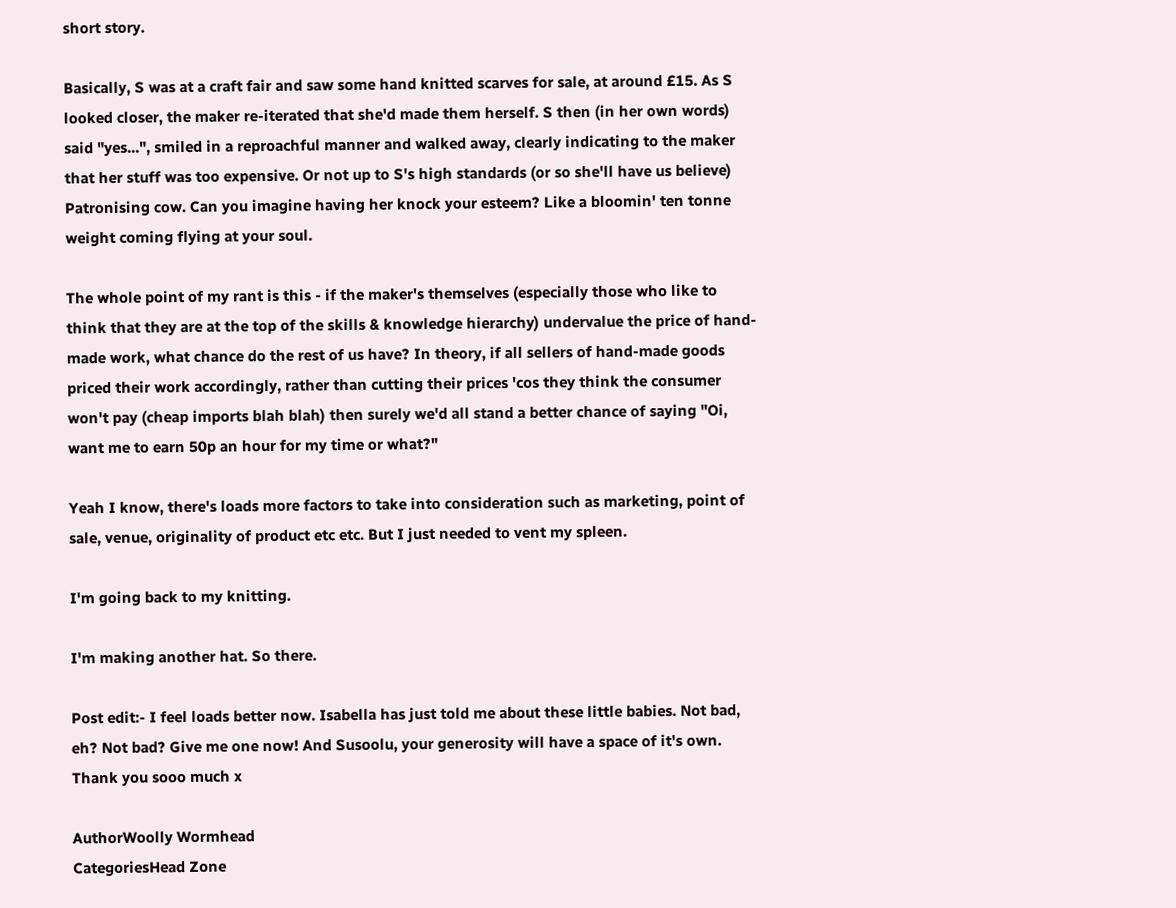short story.

Basically, S was at a craft fair and saw some hand knitted scarves for sale, at around £15. As S looked closer, the maker re-iterated that she'd made them herself. S then (in her own words) said "yes...", smiled in a reproachful manner and walked away, clearly indicating to the maker that her stuff was too expensive. Or not up to S's high standards (or so she'll have us believe) Patronising cow. Can you imagine having her knock your esteem? Like a bloomin' ten tonne weight coming flying at your soul.

The whole point of my rant is this - if the maker's themselves (especially those who like to think that they are at the top of the skills & knowledge hierarchy) undervalue the price of hand-made work, what chance do the rest of us have? In theory, if all sellers of hand-made goods priced their work accordingly, rather than cutting their prices 'cos they think the consumer won't pay (cheap imports blah blah) then surely we'd all stand a better chance of saying "Oi, want me to earn 50p an hour for my time or what?"

Yeah I know, there's loads more factors to take into consideration such as marketing, point of sale, venue, originality of product etc etc. But I just needed to vent my spleen.

I'm going back to my knitting.

I'm making another hat. So there.

Post edit:- I feel loads better now. Isabella has just told me about these little babies. Not bad, eh? Not bad? Give me one now! And Susoolu, your generosity will have a space of it's own. Thank you sooo much x

AuthorWoolly Wormhead
CategoriesHead Zone